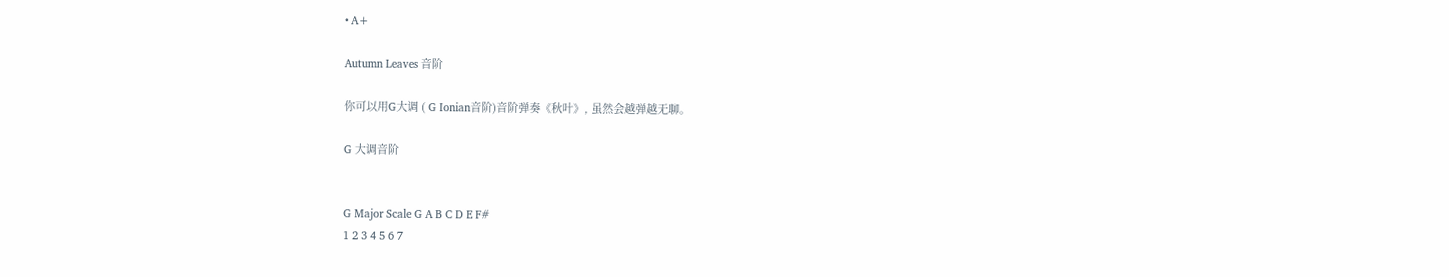• A+

Autumn Leaves 音阶

你可以用G大调 ( G Ionian音阶)音阶弹奏《秋叶》, 虽然会越弹越无聊。

G 大调音阶


G Major Scale G A B C D E F#
1 2 3 4 5 6 7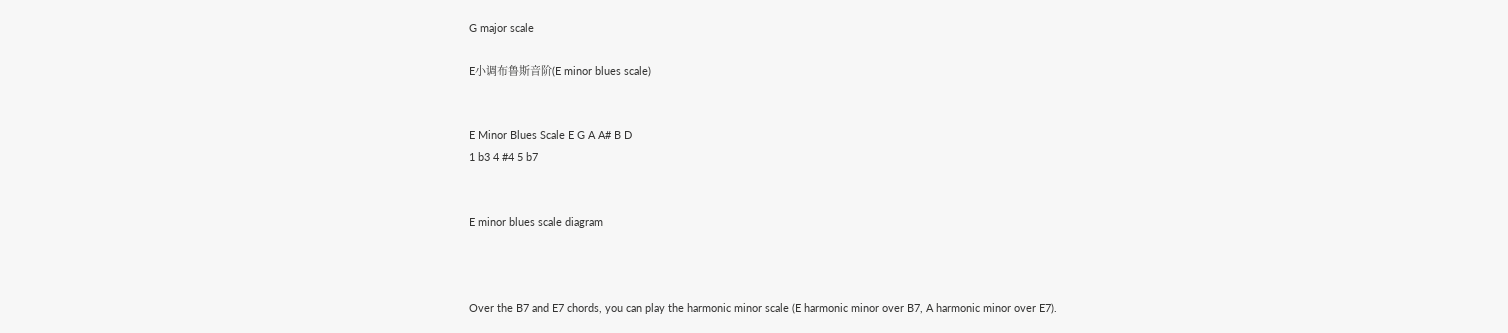G major scale

E小调布鲁斯音阶(E minor blues scale)


E Minor Blues Scale E G A A# B D
1 b3 4 #4 5 b7


E minor blues scale diagram



Over the B7 and E7 chords, you can play the harmonic minor scale (E harmonic minor over B7, A harmonic minor over E7).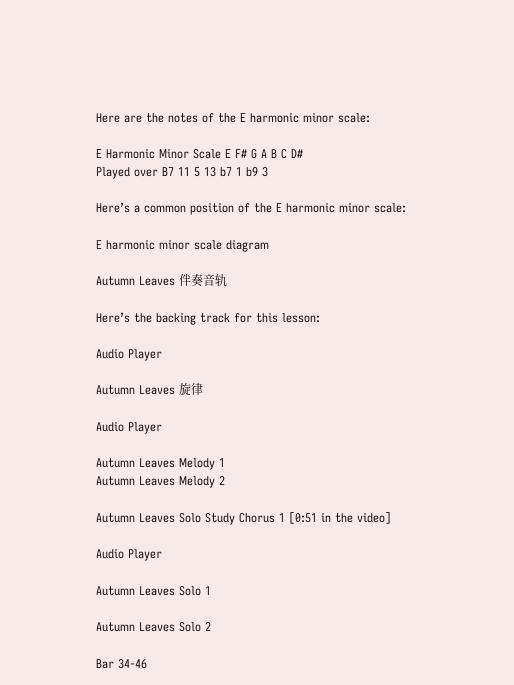Here are the notes of the E harmonic minor scale:

E Harmonic Minor Scale E F# G A B C D#
Played over B7 11 5 13 b7 1 b9 3

Here’s a common position of the E harmonic minor scale:

E harmonic minor scale diagram

Autumn Leaves 伴奏音轨

Here’s the backing track for this lesson:

Audio Player

Autumn Leaves 旋律

Audio Player

Autumn Leaves Melody 1
Autumn Leaves Melody 2

Autumn Leaves Solo Study Chorus 1 [0:51 in the video]

Audio Player

Autumn Leaves Solo 1

Autumn Leaves Solo 2

Bar 34-46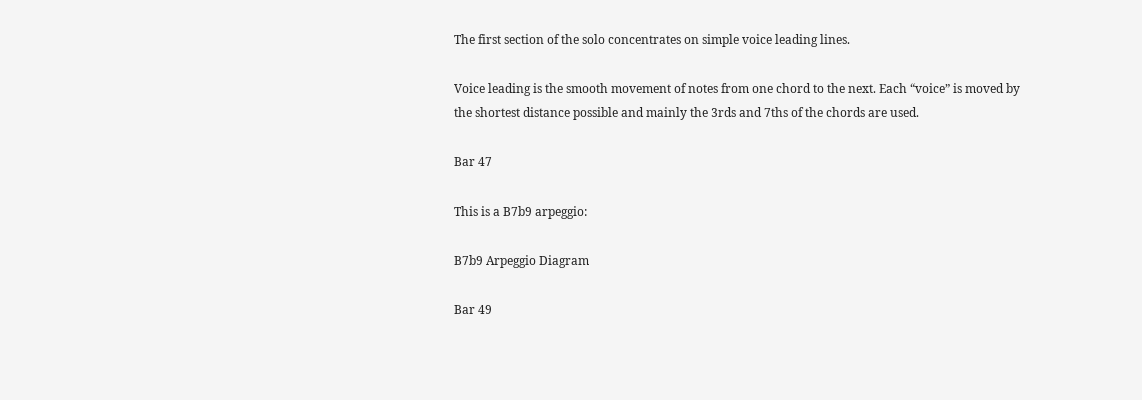The first section of the solo concentrates on simple voice leading lines.

Voice leading is the smooth movement of notes from one chord to the next. Each “voice” is moved by the shortest distance possible and mainly the 3rds and 7ths of the chords are used.

Bar 47

This is a B7b9 arpeggio:

B7b9 Arpeggio Diagram

Bar 49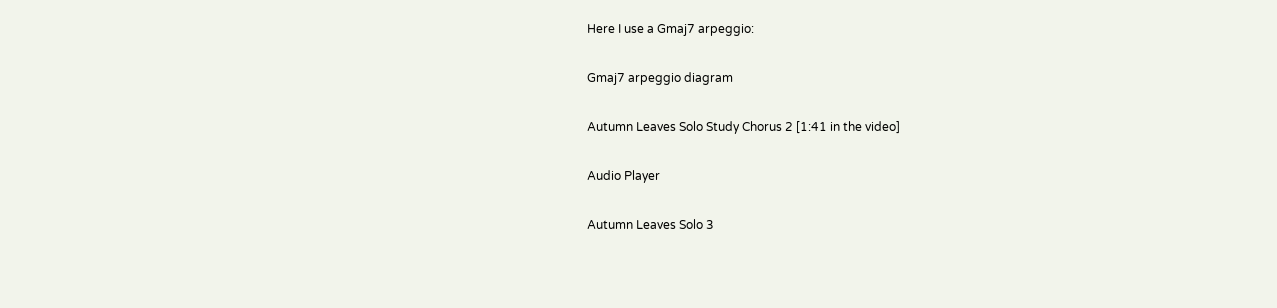Here I use a Gmaj7 arpeggio:

Gmaj7 arpeggio diagram

Autumn Leaves Solo Study Chorus 2 [1:41 in the video]

Audio Player

Autumn Leaves Solo 3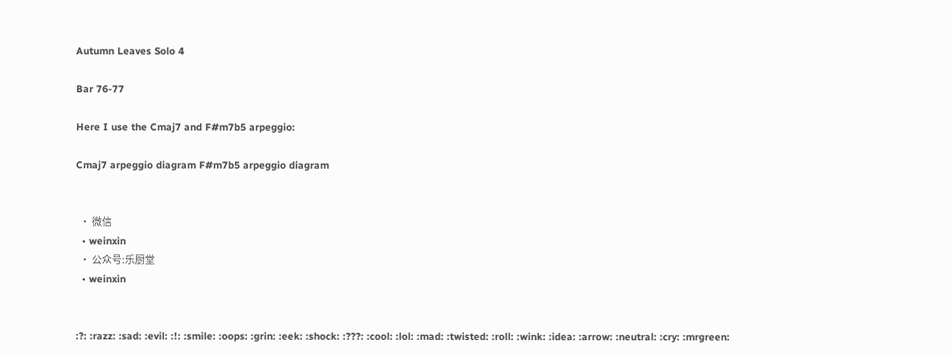Autumn Leaves Solo 4

Bar 76-77

Here I use the Cmaj7 and F#m7b5 arpeggio:

Cmaj7 arpeggio diagram F#m7b5 arpeggio diagram


  • 微信
  • weinxin
  • 公众号:乐厨堂
  • weinxin


:?: :razz: :sad: :evil: :!: :smile: :oops: :grin: :eek: :shock: :???: :cool: :lol: :mad: :twisted: :roll: :wink: :idea: :arrow: :neutral: :cry: :mrgreen: